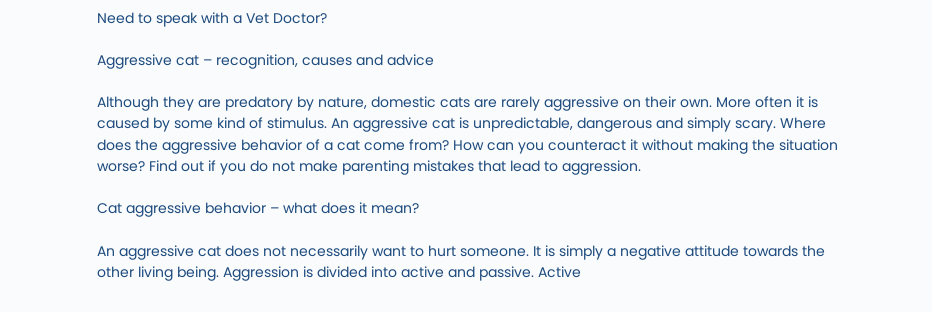Need to speak with a Vet Doctor?

Aggressive cat – recognition, causes and advice

Although they are predatory by nature, domestic cats are rarely aggressive on their own. More often it is caused by some kind of stimulus. An aggressive cat is unpredictable, dangerous and simply scary. Where does the aggressive behavior of a cat come from? How can you counteract it without making the situation worse? Find out if you do not make parenting mistakes that lead to aggression.

Cat aggressive behavior – what does it mean?

An aggressive cat does not necessarily want to hurt someone. It is simply a negative attitude towards the other living being. Aggression is divided into active and passive. Active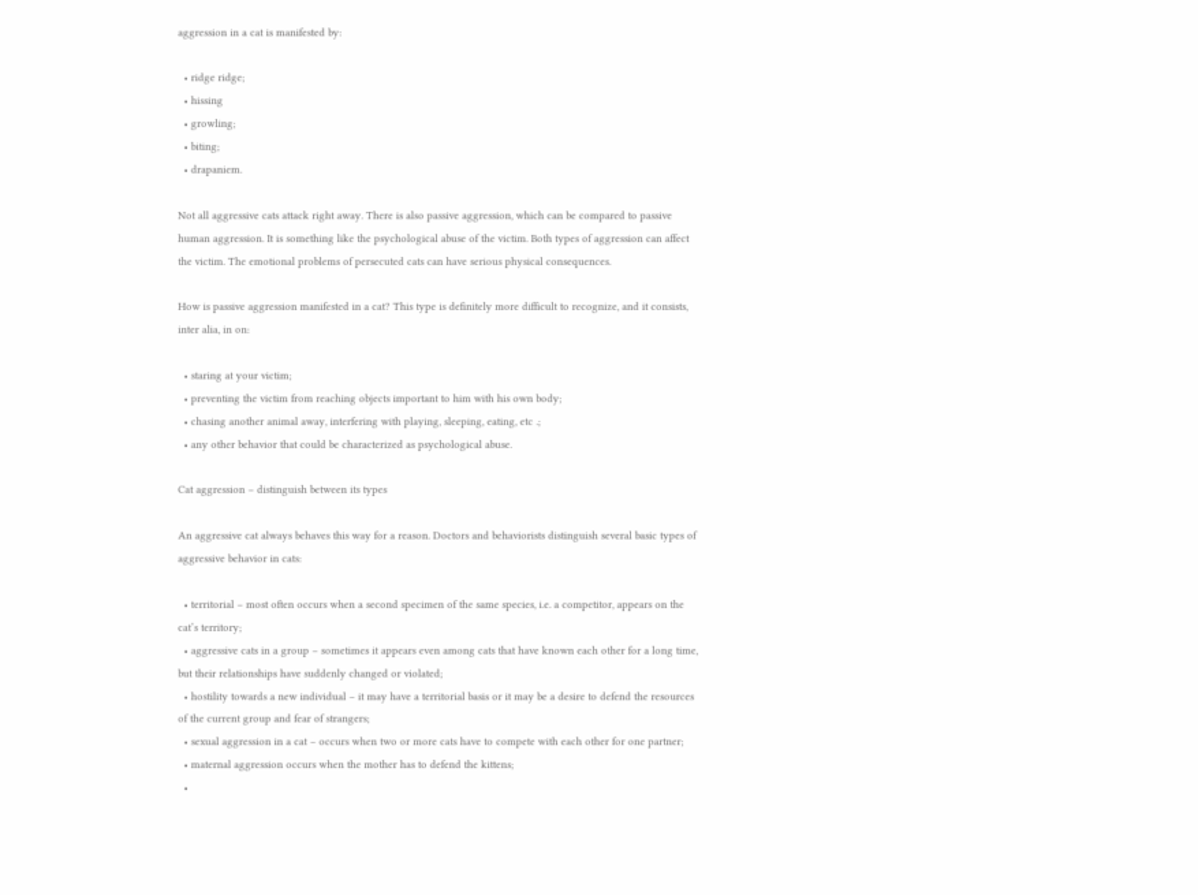aggression in a cat is manifested by:

  • ridge ridge;
  • hissing
  • growling;
  • biting;
  • drapaniem.

Not all aggressive cats attack right away. There is also passive aggression, which can be compared to passive human aggression. It is something like the psychological abuse of the victim. Both types of aggression can affect the victim. The emotional problems of persecuted cats can have serious physical consequences.

How is passive aggression manifested in a cat? This type is definitely more difficult to recognize, and it consists, inter alia, in on:

  • staring at your victim;
  • preventing the victim from reaching objects important to him with his own body;
  • chasing another animal away, interfering with playing, sleeping, eating, etc .;
  • any other behavior that could be characterized as psychological abuse.

Cat aggression – distinguish between its types

An aggressive cat always behaves this way for a reason. Doctors and behaviorists distinguish several basic types of aggressive behavior in cats:

  • territorial – most often occurs when a second specimen of the same species, i.e. a competitor, appears on the cat’s territory;
  • aggressive cats in a group – sometimes it appears even among cats that have known each other for a long time, but their relationships have suddenly changed or violated;
  • hostility towards a new individual – it may have a territorial basis or it may be a desire to defend the resources of the current group and fear of strangers;
  • sexual aggression in a cat – occurs when two or more cats have to compete with each other for one partner;
  • maternal aggression occurs when the mother has to defend the kittens;
  •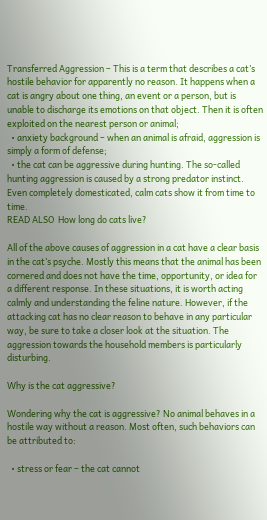Transferred Aggression – This is a term that describes a cat’s hostile behavior for apparently no reason. It happens when a cat is angry about one thing, an event or a person, but is unable to discharge its emotions on that object. Then it is often exploited on the nearest person or animal;
  • anxiety background – when an animal is afraid, aggression is simply a form of defense;
  • the cat can be aggressive during hunting. The so-called hunting aggression is caused by a strong predator instinct. Even completely domesticated, calm cats show it from time to time.
READ ALSO  How long do cats live?

All of the above causes of aggression in a cat have a clear basis in the cat’s psyche. Mostly this means that the animal has been cornered and does not have the time, opportunity, or idea for a different response. In these situations, it is worth acting calmly and understanding the feline nature. However, if the attacking cat has no clear reason to behave in any particular way, be sure to take a closer look at the situation. The aggression towards the household members is particularly disturbing.

Why is the cat aggressive?

Wondering why the cat is aggressive? No animal behaves in a hostile way without a reason. Most often, such behaviors can be attributed to:

  • stress or fear – the cat cannot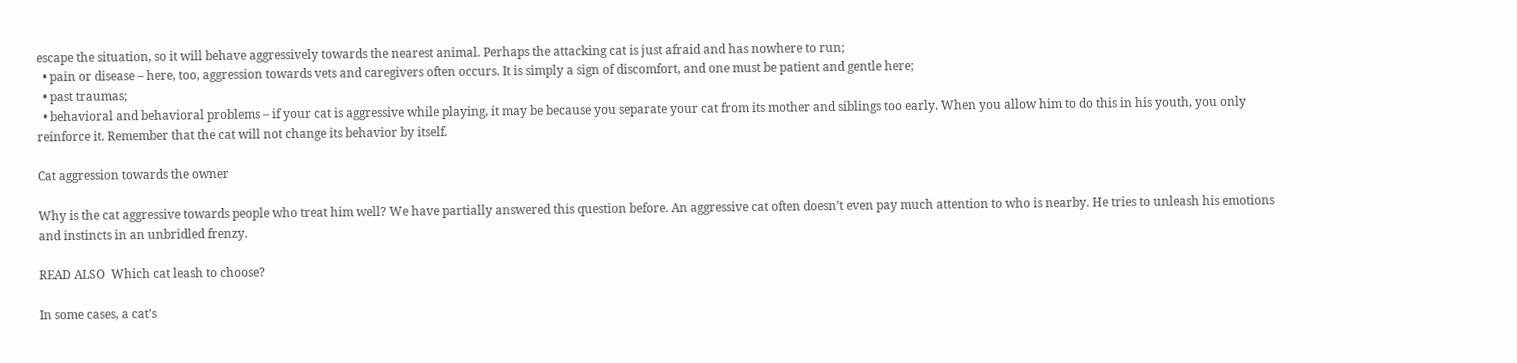escape the situation, so it will behave aggressively towards the nearest animal. Perhaps the attacking cat is just afraid and has nowhere to run;
  • pain or disease – here, too, aggression towards vets and caregivers often occurs. It is simply a sign of discomfort, and one must be patient and gentle here;
  • past traumas;
  • behavioral and behavioral problems – if your cat is aggressive while playing, it may be because you separate your cat from its mother and siblings too early. When you allow him to do this in his youth, you only reinforce it. Remember that the cat will not change its behavior by itself.

Cat aggression towards the owner

Why is the cat aggressive towards people who treat him well? We have partially answered this question before. An aggressive cat often doesn’t even pay much attention to who is nearby. He tries to unleash his emotions and instincts in an unbridled frenzy.

READ ALSO  Which cat leash to choose?

In some cases, a cat’s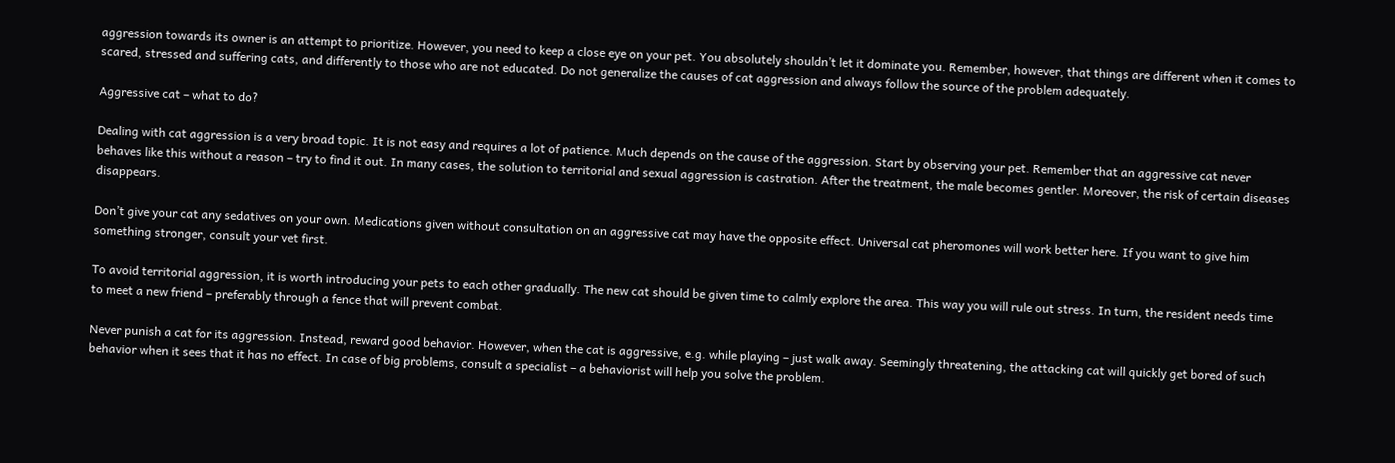aggression towards its owner is an attempt to prioritize. However, you need to keep a close eye on your pet. You absolutely shouldn’t let it dominate you. Remember, however, that things are different when it comes to scared, stressed and suffering cats, and differently to those who are not educated. Do not generalize the causes of cat aggression and always follow the source of the problem adequately.

Aggressive cat – what to do?

Dealing with cat aggression is a very broad topic. It is not easy and requires a lot of patience. Much depends on the cause of the aggression. Start by observing your pet. Remember that an aggressive cat never behaves like this without a reason – try to find it out. In many cases, the solution to territorial and sexual aggression is castration. After the treatment, the male becomes gentler. Moreover, the risk of certain diseases disappears.

Don’t give your cat any sedatives on your own. Medications given without consultation on an aggressive cat may have the opposite effect. Universal cat pheromones will work better here. If you want to give him something stronger, consult your vet first.

To avoid territorial aggression, it is worth introducing your pets to each other gradually. The new cat should be given time to calmly explore the area. This way you will rule out stress. In turn, the resident needs time to meet a new friend – preferably through a fence that will prevent combat.

Never punish a cat for its aggression. Instead, reward good behavior. However, when the cat is aggressive, e.g. while playing – just walk away. Seemingly threatening, the attacking cat will quickly get bored of such behavior when it sees that it has no effect. In case of big problems, consult a specialist – a behaviorist will help you solve the problem.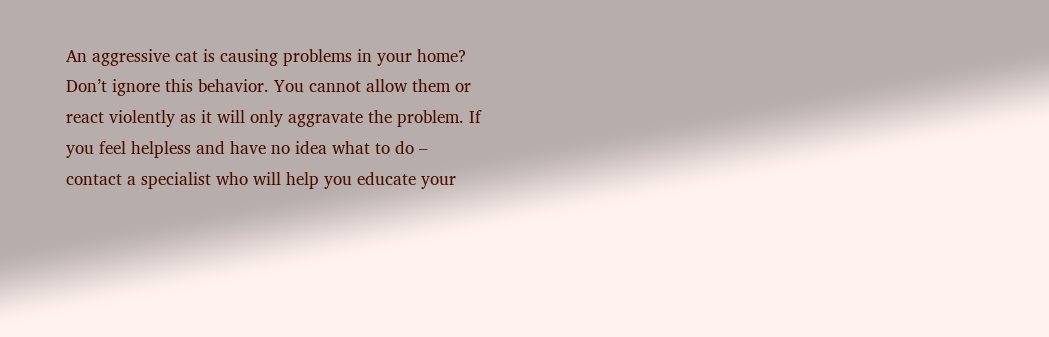An aggressive cat is causing problems in your home? Don’t ignore this behavior. You cannot allow them or react violently as it will only aggravate the problem. If you feel helpless and have no idea what to do – contact a specialist who will help you educate your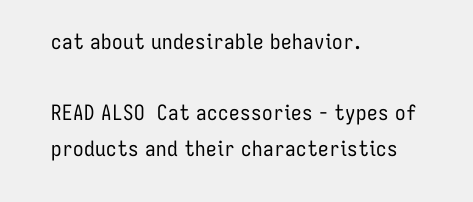cat about undesirable behavior.

READ ALSO  Cat accessories - types of products and their characteristics